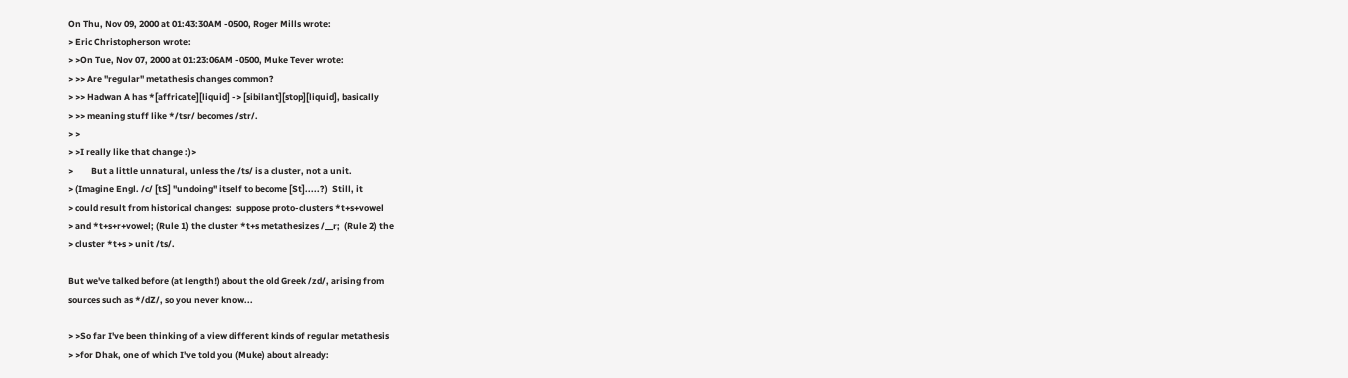On Thu, Nov 09, 2000 at 01:43:30AM -0500, Roger Mills wrote:
> Eric Christopherson wrote:
> >On Tue, Nov 07, 2000 at 01:23:06AM -0500, Muke Tever wrote:
> >> Are "regular" metathesis changes common?
> >> Hadwan A has *[affricate][liquid] -> [sibilant][stop][liquid], basically
> >> meaning stuff like */tsr/ becomes /str/.
> >
> >I really like that change :)>
>         But a little unnatural, unless the /ts/ is a cluster, not a unit.
> (Imagine Engl. /c/ [tS] "undoing" itself to become [St].....?)  Still, it
> could result from historical changes:  suppose proto-clusters *t+s+vowel
> and *t+s+r+vowel; (Rule 1) the cluster *t+s metathesizes /__r;  (Rule 2) the
> cluster *t+s > unit /ts/.

But we've talked before (at length!) about the old Greek /zd/, arising from
sources such as */dZ/, so you never know...

> >So far I've been thinking of a view different kinds of regular metathesis
> >for Dhak, one of which I've told you (Muke) about already: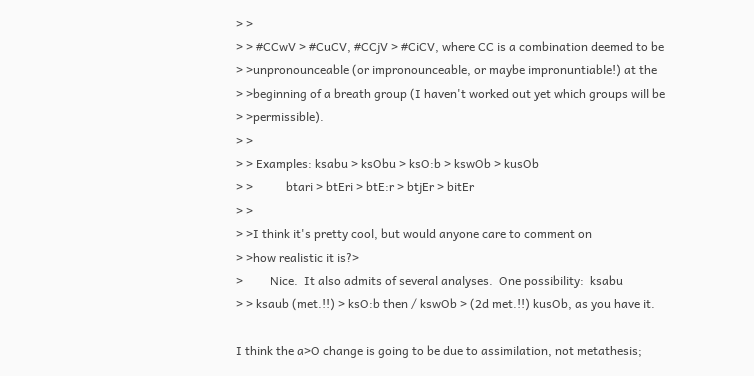> >
> > #CCwV > #CuCV, #CCjV > #CiCV, where CC is a combination deemed to be
> >unpronounceable (or impronounceable, or maybe impronuntiable!) at the
> >beginning of a breath group (I haven't worked out yet which groups will be
> >permissible).
> >
> > Examples: ksabu > ksObu > ksO:b > kswOb > kusOb
> >           btari > btEri > btE:r > btjEr > bitEr
> >
> >I think it's pretty cool, but would anyone care to comment on
> >how realistic it is?>
>         Nice.  It also admits of several analyses.  One possibility:  ksabu
> > ksaub (met.!!) > ksO:b then / kswOb > (2d met.!!) kusOb, as you have it.

I think the a>O change is going to be due to assimilation, not metathesis;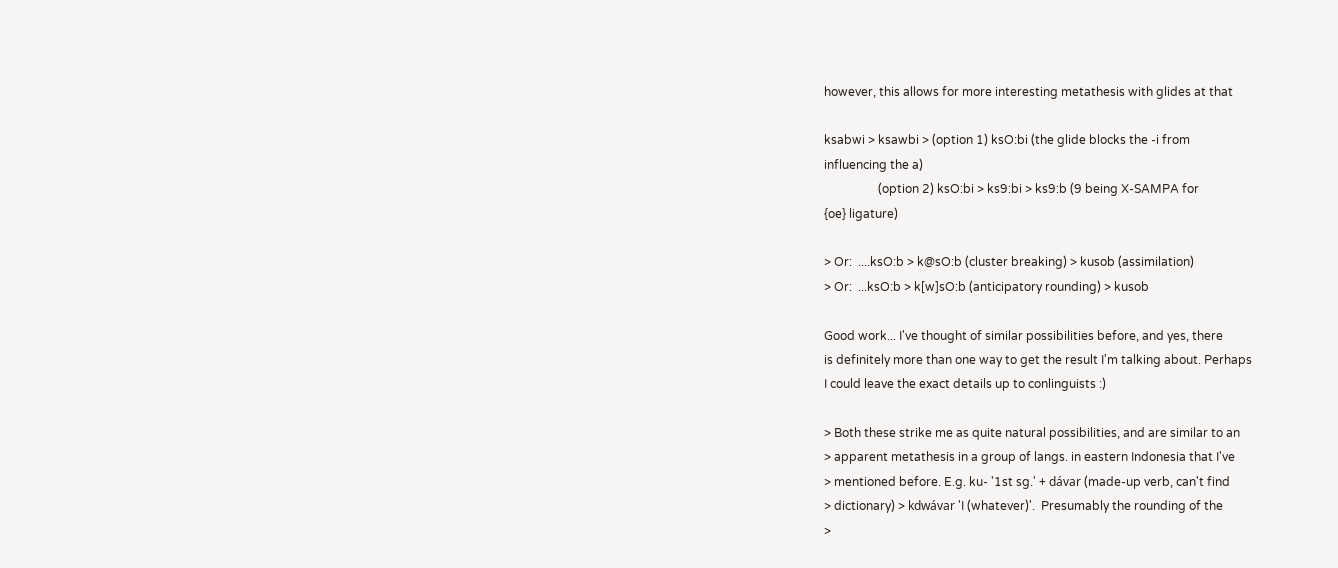however, this allows for more interesting metathesis with glides at that

ksabwi > ksawbi > (option 1) ksO:bi (the glide blocks the -i from
influencing the a)
                  (option 2) ksO:bi > ks9:bi > ks9:b (9 being X-SAMPA for
{oe} ligature)

> Or:  ....ksO:b > k@sO:b (cluster breaking) > kusob (assimilation)
> Or:  ...ksO:b > k[w]sO:b (anticipatory rounding) > kusob

Good work... I've thought of similar possibilities before, and yes, there
is definitely more than one way to get the result I'm talking about. Perhaps
I could leave the exact details up to conlinguists :)

> Both these strike me as quite natural possibilities, and are similar to an
> apparent metathesis in a group of langs. in eastern Indonesia that I've
> mentioned before. E.g. ku- '1st sg.' + dávar (made-up verb, can't find
> dictionary) > kdwávar 'I (whatever)'.  Presumably the rounding of the
>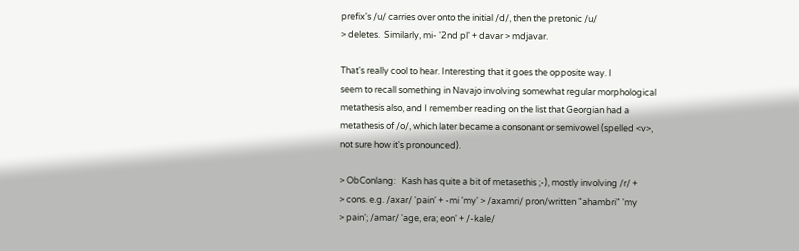prefix's /u/ carries over onto the initial /d/, then the pretonic /u/
> deletes.  Similarly, mi- '2nd pl' + davar > mdjavar.

That's really cool to hear. Interesting that it goes the opposite way. I
seem to recall something in Navajo involving somewhat regular morphological
metathesis also, and I remember reading on the list that Georgian had a
metathesis of /o/, which later became a consonant or semivowel (spelled <v>,
not sure how it's pronounced).

> ObConlang:   Kash has quite a bit of metasethis ;-), mostly involving /r/ +
> cons. e.g. /axar/ 'pain' + -mi 'my' > /axamri/ pron/written "ahambri" 'my
> pain'; /amar/ 'age, era; eon' + /-kale/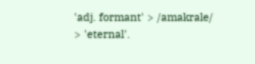'adj. formant' > /amakrale/
> 'eternal'.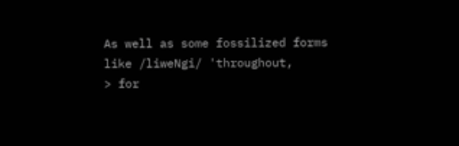As well as some fossilized forms like /liweNgi/ 'throughout,
> for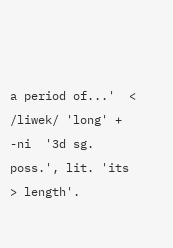a period of...'  < /liwek/ 'long' + -ni  '3d sg. poss.', lit. 'its
> length'.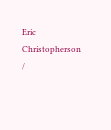Eric Christopherson /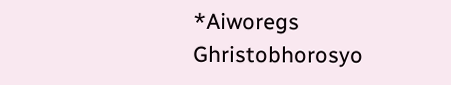*Aiworegs Ghristobhorosyo